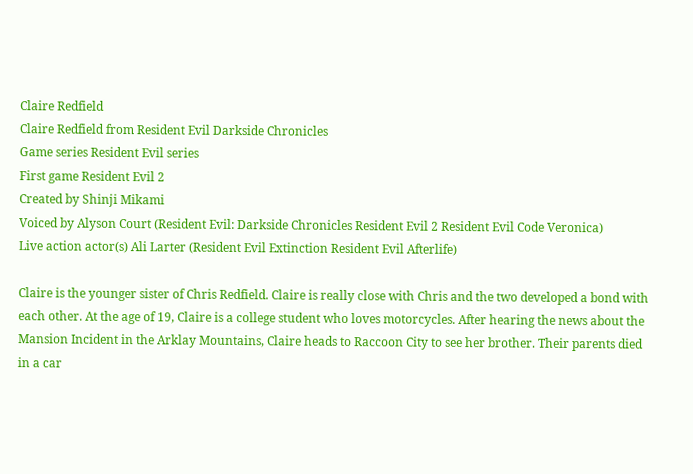Claire Redfield
Claire Redfield from Resident Evil Darkside Chronicles
Game series Resident Evil series
First game Resident Evil 2
Created by Shinji Mikami
Voiced by Alyson Court (Resident Evil: Darkside Chronicles Resident Evil 2 Resident Evil Code Veronica)
Live action actor(s) Ali Larter (Resident Evil Extinction Resident Evil Afterlife)

Claire is the younger sister of Chris Redfield. Claire is really close with Chris and the two developed a bond with each other. At the age of 19, Claire is a college student who loves motorcycles. After hearing the news about the Mansion Incident in the Arklay Mountains, Claire heads to Raccoon City to see her brother. Their parents died in a car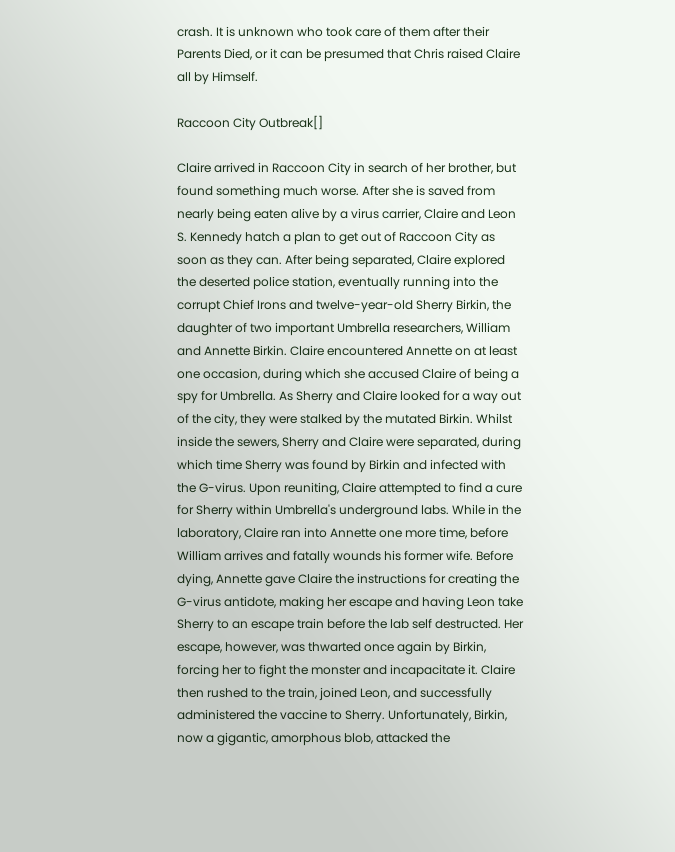crash. It is unknown who took care of them after their Parents Died, or it can be presumed that Chris raised Claire all by Himself.

Raccoon City Outbreak[]

Claire arrived in Raccoon City in search of her brother, but found something much worse. After she is saved from nearly being eaten alive by a virus carrier, Claire and Leon S. Kennedy hatch a plan to get out of Raccoon City as soon as they can. After being separated, Claire explored the deserted police station, eventually running into the corrupt Chief Irons and twelve-year-old Sherry Birkin, the daughter of two important Umbrella researchers, William and Annette Birkin. Claire encountered Annette on at least one occasion, during which she accused Claire of being a spy for Umbrella. As Sherry and Claire looked for a way out of the city, they were stalked by the mutated Birkin. Whilst inside the sewers, Sherry and Claire were separated, during which time Sherry was found by Birkin and infected with the G-virus. Upon reuniting, Claire attempted to find a cure for Sherry within Umbrella's underground labs. While in the laboratory, Claire ran into Annette one more time, before William arrives and fatally wounds his former wife. Before dying, Annette gave Claire the instructions for creating the G-virus antidote, making her escape and having Leon take Sherry to an escape train before the lab self destructed. Her escape, however, was thwarted once again by Birkin, forcing her to fight the monster and incapacitate it. Claire then rushed to the train, joined Leon, and successfully administered the vaccine to Sherry. Unfortunately, Birkin, now a gigantic, amorphous blob, attacked the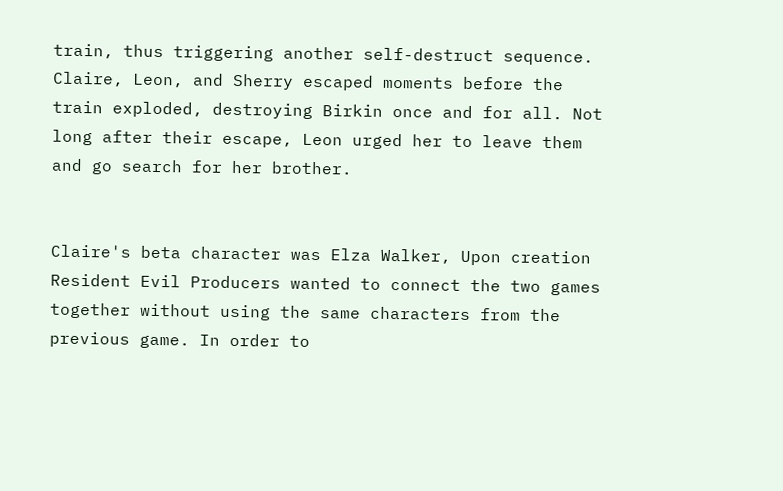train, thus triggering another self-destruct sequence. Claire, Leon, and Sherry escaped moments before the train exploded, destroying Birkin once and for all. Not long after their escape, Leon urged her to leave them and go search for her brother.


Claire's beta character was Elza Walker, Upon creation Resident Evil Producers wanted to connect the two games together without using the same characters from the previous game. In order to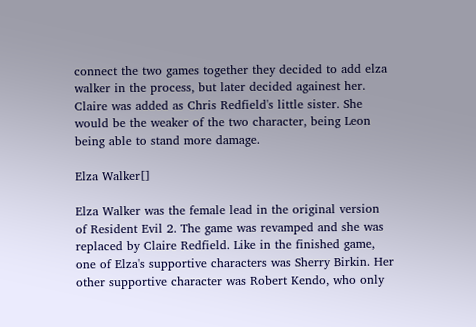connect the two games together they decided to add elza walker in the process, but later decided againest her. Claire was added as Chris Redfield's little sister. She would be the weaker of the two character, being Leon being able to stand more damage.

Elza Walker[]

Elza Walker was the female lead in the original version of Resident Evil 2. The game was revamped and she was replaced by Claire Redfield. Like in the finished game, one of Elza's supportive characters was Sherry Birkin. Her other supportive character was Robert Kendo, who only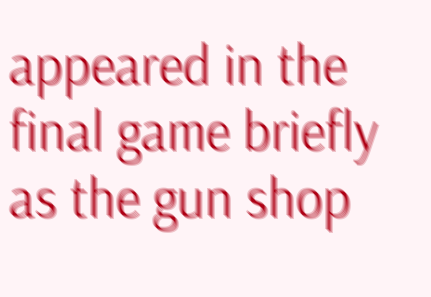appeared in the final game briefly as the gun shop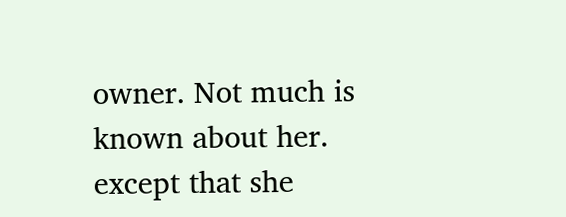owner. Not much is known about her. except that she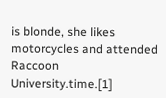is blonde, she likes motorcycles and attended Raccoon University.time.[1]